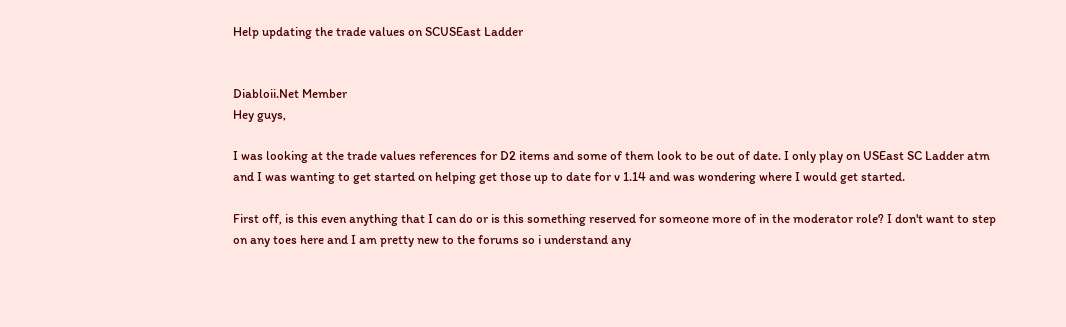Help updating the trade values on SCUSEast Ladder


Diabloii.Net Member
Hey guys,

I was looking at the trade values references for D2 items and some of them look to be out of date. I only play on USEast SC Ladder atm and I was wanting to get started on helping get those up to date for v 1.14 and was wondering where I would get started.

First off, is this even anything that I can do or is this something reserved for someone more of in the moderator role? I don't want to step on any toes here and I am pretty new to the forums so i understand any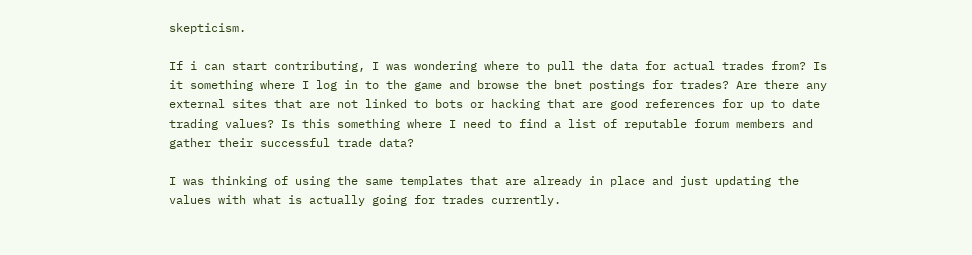skepticism.

If i can start contributing, I was wondering where to pull the data for actual trades from? Is it something where I log in to the game and browse the bnet postings for trades? Are there any external sites that are not linked to bots or hacking that are good references for up to date trading values? Is this something where I need to find a list of reputable forum members and gather their successful trade data?

I was thinking of using the same templates that are already in place and just updating the values with what is actually going for trades currently.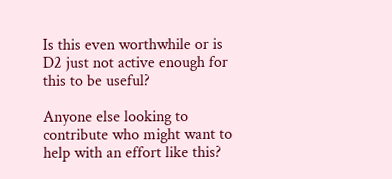Is this even worthwhile or is D2 just not active enough for this to be useful?

Anyone else looking to contribute who might want to help with an effort like this?